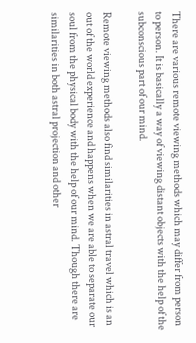There are various remote viewing methods which may differ from person to person. It is basically a way of viewing distant objects with the help of the subconscious part of our mind.

Remote viewing methods also find similarities in astral travel which is an out of the world experience and happens when we are able to separate our soul from the physical body with the help of our mind. Though there are similarities in both astral projection and other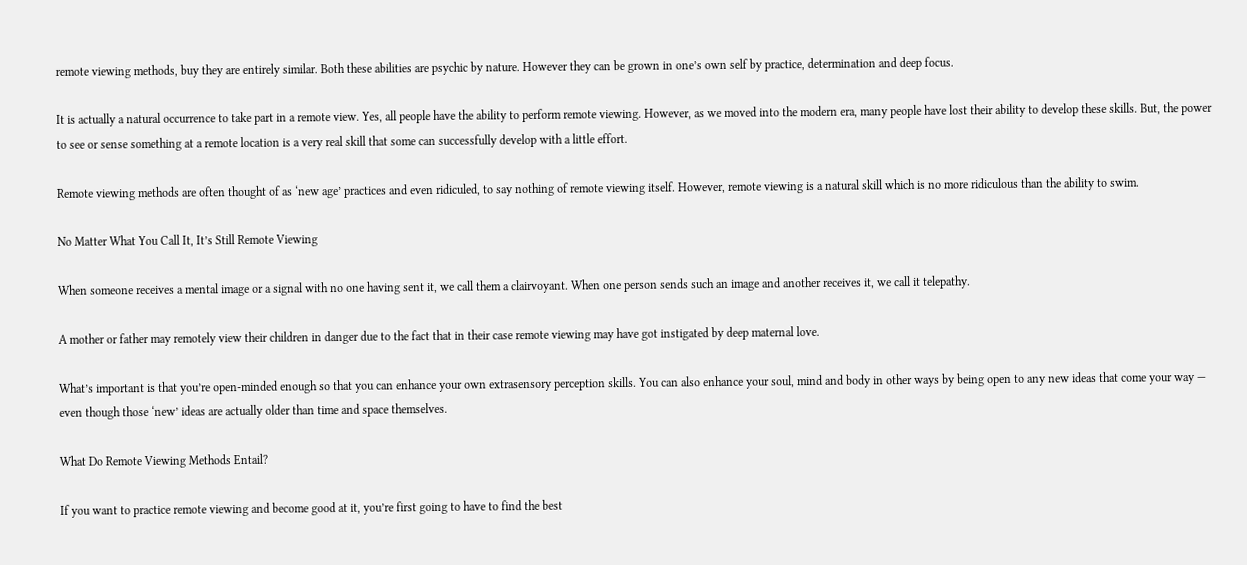remote viewing methods, buy they are entirely similar. Both these abilities are psychic by nature. However they can be grown in one’s own self by practice, determination and deep focus.

It is actually a natural occurrence to take part in a remote view. Yes, all people have the ability to perform remote viewing. However, as we moved into the modern era, many people have lost their ability to develop these skills. But, the power to see or sense something at a remote location is a very real skill that some can successfully develop with a little effort.

Remote viewing methods are often thought of as ‘new age’ practices and even ridiculed, to say nothing of remote viewing itself. However, remote viewing is a natural skill which is no more ridiculous than the ability to swim.

No Matter What You Call It, It’s Still Remote Viewing

When someone receives a mental image or a signal with no one having sent it, we call them a clairvoyant. When one person sends such an image and another receives it, we call it telepathy.

A mother or father may remotely view their children in danger due to the fact that in their case remote viewing may have got instigated by deep maternal love.

What’s important is that you’re open-minded enough so that you can enhance your own extrasensory perception skills. You can also enhance your soul, mind and body in other ways by being open to any new ideas that come your way — even though those ‘new’ ideas are actually older than time and space themselves.

What Do Remote Viewing Methods Entail?

If you want to practice remote viewing and become good at it, you’re first going to have to find the best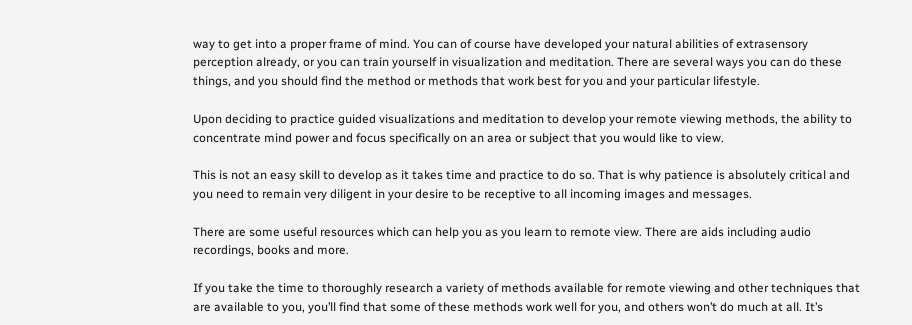way to get into a proper frame of mind. You can of course have developed your natural abilities of extrasensory perception already, or you can train yourself in visualization and meditation. There are several ways you can do these things, and you should find the method or methods that work best for you and your particular lifestyle.

Upon deciding to practice guided visualizations and meditation to develop your remote viewing methods, the ability to concentrate mind power and focus specifically on an area or subject that you would like to view.

This is not an easy skill to develop as it takes time and practice to do so. That is why patience is absolutely critical and you need to remain very diligent in your desire to be receptive to all incoming images and messages.

There are some useful resources which can help you as you learn to remote view. There are aids including audio recordings, books and more.

If you take the time to thoroughly research a variety of methods available for remote viewing and other techniques that are available to you, you’ll find that some of these methods work well for you, and others won’t do much at all. It’s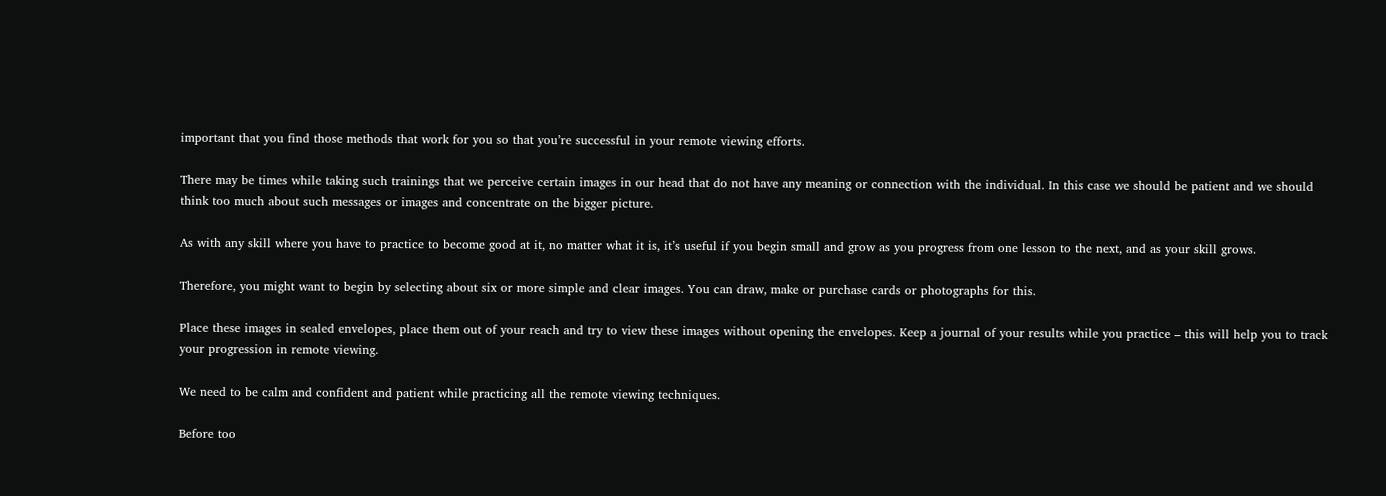important that you find those methods that work for you so that you’re successful in your remote viewing efforts.

There may be times while taking such trainings that we perceive certain images in our head that do not have any meaning or connection with the individual. In this case we should be patient and we should think too much about such messages or images and concentrate on the bigger picture.

As with any skill where you have to practice to become good at it, no matter what it is, it’s useful if you begin small and grow as you progress from one lesson to the next, and as your skill grows.

Therefore, you might want to begin by selecting about six or more simple and clear images. You can draw, make or purchase cards or photographs for this.

Place these images in sealed envelopes, place them out of your reach and try to view these images without opening the envelopes. Keep a journal of your results while you practice – this will help you to track your progression in remote viewing.

We need to be calm and confident and patient while practicing all the remote viewing techniques.

Before too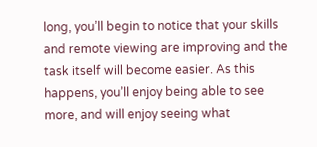long, you’ll begin to notice that your skills and remote viewing are improving and the task itself will become easier. As this happens, you’ll enjoy being able to see more, and will enjoy seeing what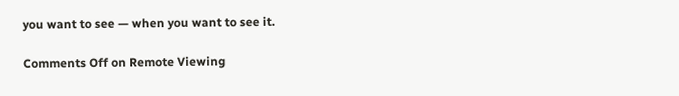you want to see — when you want to see it.

Comments Off on Remote Viewing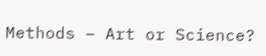Methods – Art or Science?